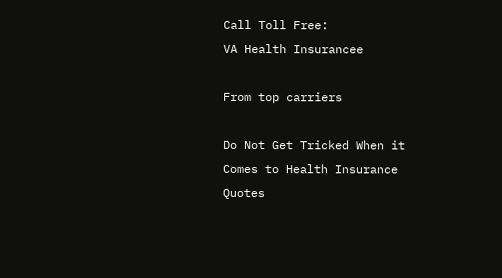Call Toll Free:
VA Health Insurancee

From top carriers

Do Not Get Tricked When it Comes to Health Insurance Quotes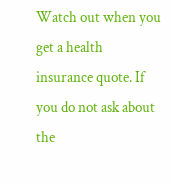Watch out when you get a health insurance quote. If you do not ask about the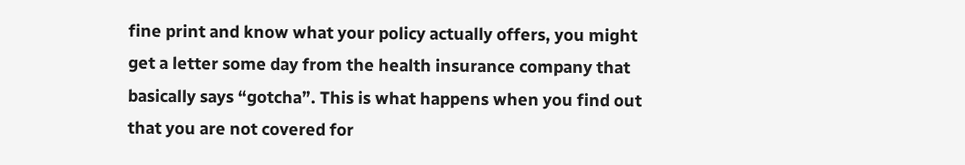fine print and know what your policy actually offers, you might get a letter some day from the health insurance company that basically says “gotcha”. This is what happens when you find out that you are not covered for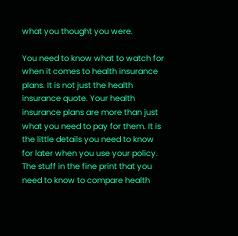what you thought you were.

You need to know what to watch for when it comes to health insurance plans. It is not just the health insurance quote. Your health insurance plans are more than just what you need to pay for them. It is the little details you need to know for later when you use your policy. The stuff in the fine print that you need to know to compare health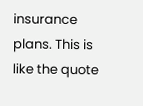insurance plans. This is like the quote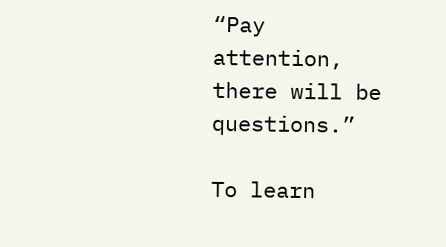“Pay attention, there will be questions.”

To learn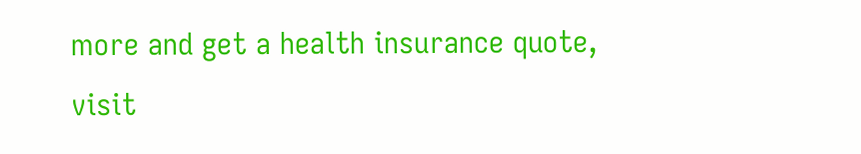more and get a health insurance quote, visit